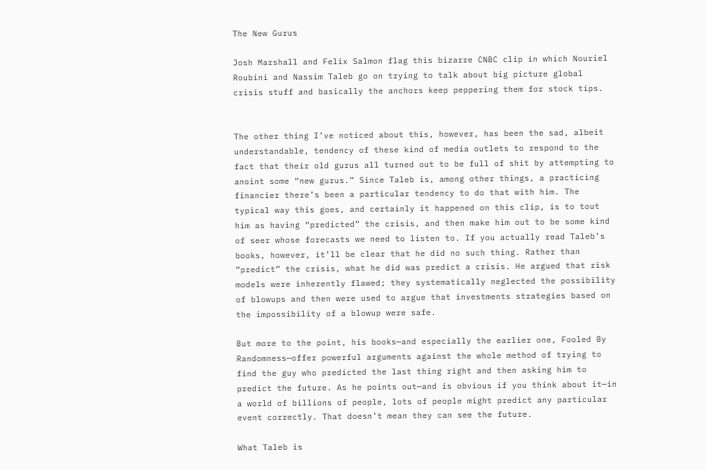The New Gurus

Josh Marshall and Felix Salmon flag this bizarre CNBC clip in which Nouriel Roubini and Nassim Taleb go on trying to talk about big picture global crisis stuff and basically the anchors keep peppering them for stock tips.


The other thing I’ve noticed about this, however, has been the sad, albeit understandable, tendency of these kind of media outlets to respond to the fact that their old gurus all turned out to be full of shit by attempting to anoint some “new gurus.” Since Taleb is, among other things, a practicing financier there’s been a particular tendency to do that with him. The typical way this goes, and certainly it happened on this clip, is to tout him as having “predicted” the crisis, and then make him out to be some kind of seer whose forecasts we need to listen to. If you actually read Taleb’s books, however, it’ll be clear that he did no such thing. Rather than “predict” the crisis, what he did was predict a crisis. He argued that risk models were inherently flawed; they systematically neglected the possibility of blowups and then were used to argue that investments strategies based on the impossibility of a blowup were safe.

But more to the point, his books—and especially the earlier one, Fooled By Randomness—offer powerful arguments against the whole method of trying to find the guy who predicted the last thing right and then asking him to predict the future. As he points out—and is obvious if you think about it—in a world of billions of people, lots of people might predict any particular event correctly. That doesn’t mean they can see the future.

What Taleb is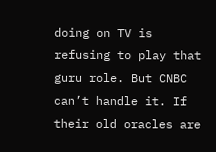doing on TV is refusing to play that guru role. But CNBC can’t handle it. If their old oracles are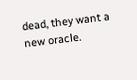dead, they want a new oracle.